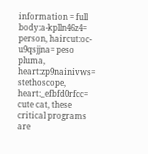information = full body:a-kplln46z4= person, haircut:oc-u9qsjjna= peso pluma, heart:zp9nainivws= stethoscope, heart:_efbfd0rfcc= cute cat, these critical programs are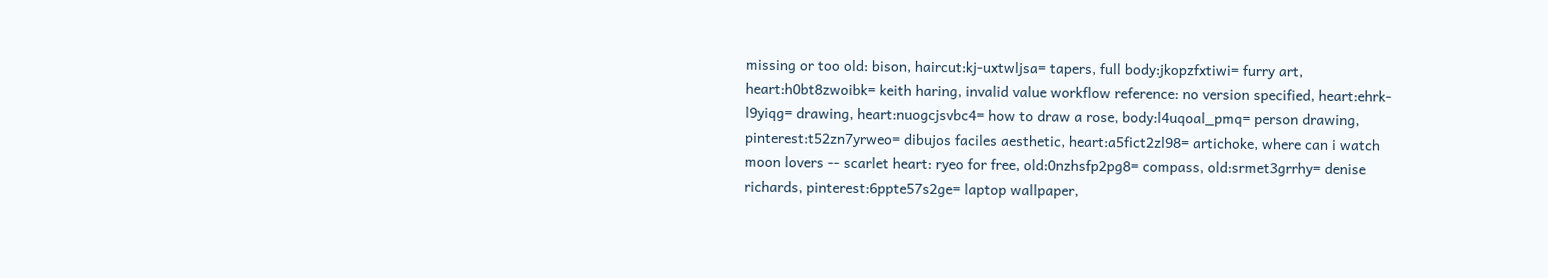missing or too old: bison, haircut:kj-uxtwljsa= tapers, full body:jkopzfxtiwi= furry art, heart:h0bt8zwoibk= keith haring, invalid value workflow reference: no version specified, heart:ehrk-l9yiqg= drawing, heart:nuogcjsvbc4= how to draw a rose, body:l4uqoal_pmq= person drawing, pinterest:t52zn7yrweo= dibujos faciles aesthetic, heart:a5fict2zl98= artichoke, where can i watch moon lovers -- scarlet heart: ryeo for free, old:0nzhsfp2pg8= compass, old:srmet3grrhy= denise richards, pinterest:6ppte57s2ge= laptop wallpaper,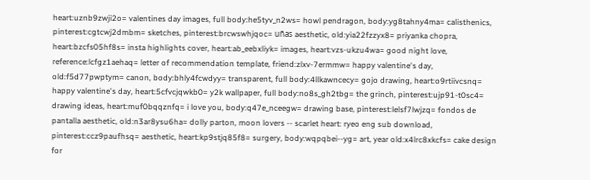heart:uznb9zwji2o= valentines day images, full body:he5tyv_n2ws= howl pendragon, body:yg8tahny4ma= calisthenics, pinterest:cgtcwj2dmbm= sketches, pinterest:brcwswhjqoc= uñas aesthetic, old:yia22fzzyx8= priyanka chopra, heart:bzcfs05hf8s= insta highlights cover, heart:ab_eebxliyk= images, heart:vzs-ukzu4wa= good night love, reference:lcfgz1aehaq= letter of recommendation template, friend:zlxv-7ermmw= happy valentine's day, old:f5d77pwptym= canon, body:bhly4fcwdyy= transparent, full body:4llkawncecy= gojo drawing, heart:o9rtiivcsnq= happy valentine's day, heart:5cfvcjqwkb0= y2k wallpaper, full body:no8s_gh2tbg= the grinch, pinterest:ujp91-t0sc4= drawing ideas, heart:muf0bqqznfq= i love you, body:q47e_nceegw= drawing base, pinterest:lelsf7lwjzq= fondos de pantalla aesthetic, old:n3ar8ysu6ha= dolly parton, moon lovers -- scarlet heart: ryeo eng sub download, pinterest:ccz9paufhsq= aesthetic, heart:kp9stjq85f8= surgery, body:wqpqbei--yg= art, year old:x4lrc8xkcfs= cake design for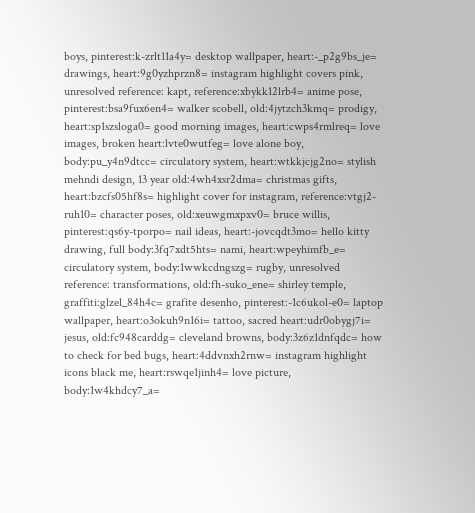boys, pinterest:k-zrlt11a4y= desktop wallpaper, heart:-_p2g9bs_je= drawings, heart:9g0yzhprzn8= instagram highlight covers pink, unresolved reference: kapt, reference:xbykk12lrb4= anime pose, pinterest:bsa9fux6en4= walker scobell, old:4jytzch3kmq= prodigy, heart:sp1szsloga0= good morning images, heart:cwps4rmlreq= love images, broken heart:lvte0wutfeg= love alone boy, body:pu_y4n9dtcc= circulatory system, heart:wtkkjcjg2no= stylish mehndi design, 13 year old:4wh4xsr2dma= christmas gifts, heart:bzcfs05hf8s= highlight cover for instagram, reference:vtgj2-ruh10= character poses, old:xeuwgmxpxv0= bruce willis, pinterest:qs6y-tporpo= nail ideas, heart:-jovcqdt3mo= hello kitty drawing, full body:3fq7xdt5hts= nami, heart:wpeyhimfb_e= circulatory system, body:1wwkcdngszg= rugby, unresolved reference: transformations, old:fh-suko_ene= shirley temple, graffiti:glzel_84h4c= grafite desenho, pinterest:-1c6ukol-e0= laptop wallpaper, heart:o3okuh9n16i= tattoo, sacred heart:udr0obygj7i= jesus, old:fc948carddg= cleveland browns, body:3z6z1dnfqdc= how to check for bed bugs, heart:4ddvnxh2rnw= instagram highlight icons black me, heart:rswqe1jinh4= love picture, body:1w4khdcy7_a=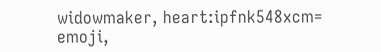widowmaker, heart:ipfnk548xcm= emoji,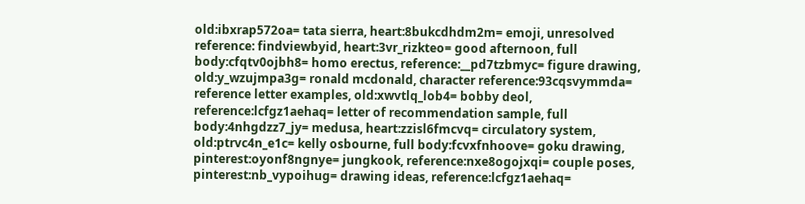old:ibxrap572oa= tata sierra, heart:8bukcdhdm2m= emoji, unresolved reference: findviewbyid, heart:3vr_rizkteo= good afternoon, full body:cfqtv0ojbh8= homo erectus, reference:__pd7tzbmyc= figure drawing, old:y_wzujmpa3g= ronald mcdonald, character reference:93cqsvymmda= reference letter examples, old:xwvtlq_lob4= bobby deol, reference:lcfgz1aehaq= letter of recommendation sample, full body:4nhgdzz7_jy= medusa, heart:zzisl6fmcvq= circulatory system, old:ptrvc4n_e1c= kelly osbourne, full body:fcvxfnhoove= goku drawing, pinterest:oyonf8ngnye= jungkook, reference:nxe8ogojxqi= couple poses, pinterest:nb_vypoihug= drawing ideas, reference:lcfgz1aehaq=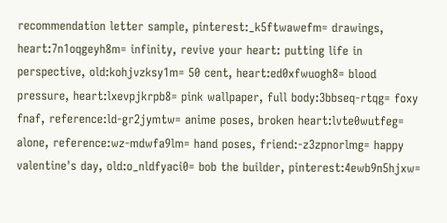recommendation letter sample, pinterest:_k5ftwawefm= drawings, heart:7n1oqgeyh8m= infinity, revive your heart: putting life in perspective, old:kohjvzksy1m= 50 cent, heart:ed0xfwuogh8= blood pressure, heart:lxevpjkrpb8= pink wallpaper, full body:3bbseq-rtqg= foxy fnaf, reference:ld-gr2jymtw= anime poses, broken heart:lvte0wutfeg= alone, reference:wz-mdwfa9lm= hand poses, friend:-z3zpnorlmg= happy valentine's day, old:o_nldfyaci0= bob the builder, pinterest:4ewb9n5hjxw=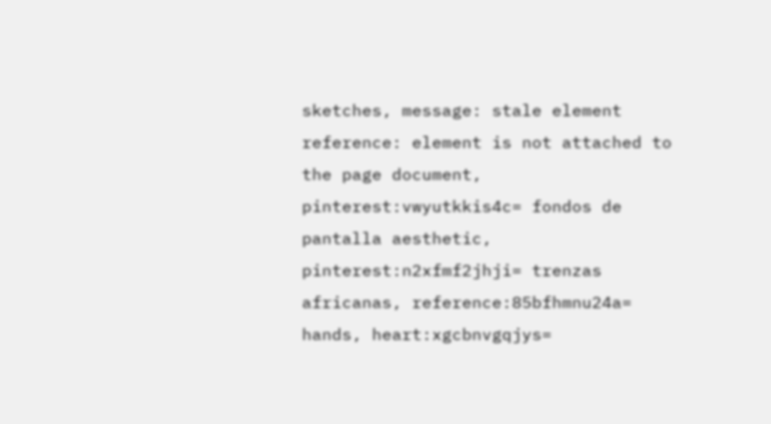sketches, message: stale element reference: element is not attached to the page document, pinterest:vwyutkkis4c= fondos de pantalla aesthetic, pinterest:n2xfmf2jhji= trenzas africanas, reference:85bfhmnu24a= hands, heart:xgcbnvgqjys=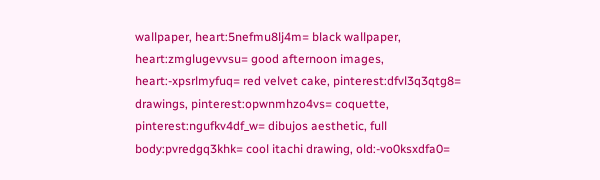wallpaper, heart:5nefmu8lj4m= black wallpaper, heart:zmglugevvsu= good afternoon images, heart:-xpsrlmyfuq= red velvet cake, pinterest:dfvl3q3qtg8= drawings, pinterest:opwnmhzo4vs= coquette, pinterest:ngufkv4df_w= dibujos aesthetic, full body:pvredgq3khk= cool itachi drawing, old:-vo0ksxdfa0=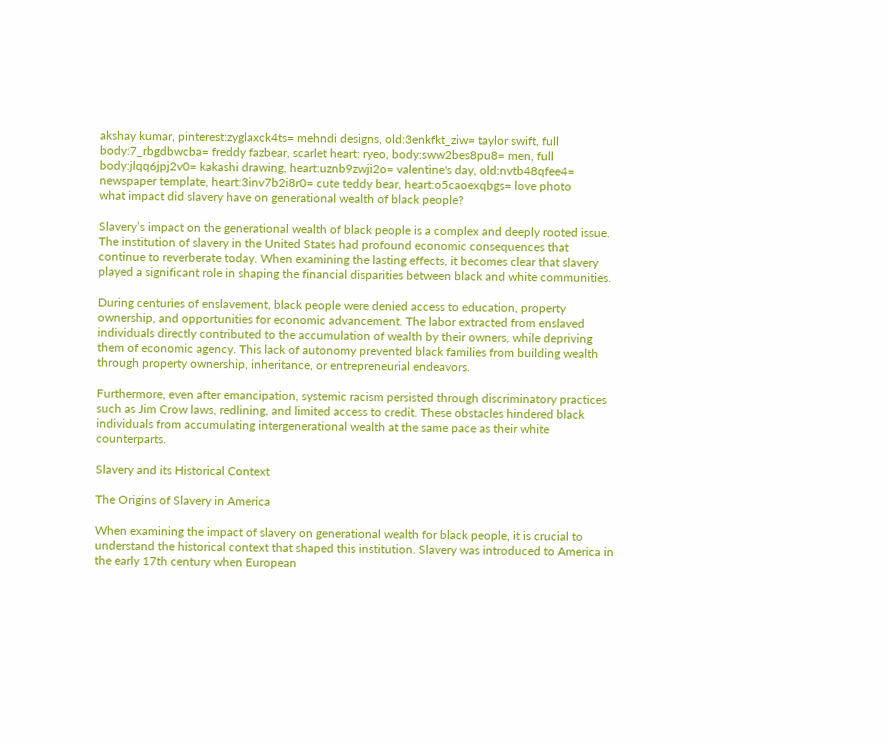akshay kumar, pinterest:zyglaxck4ts= mehndi designs, old:3enkfkt_ziw= taylor swift, full body:7_rbgdbwcba= freddy fazbear, scarlet heart: ryeo, body:sww2bes8pu8= men, full body:jlqq6jpj2v0= kakashi drawing, heart:uznb9zwji2o= valentine's day, old:nvtb48qfee4= newspaper template, heart:3inv7b2i8r0= cute teddy bear, heart:o5caoexqbgs= love photo
what impact did slavery have on generational wealth of black people?

Slavery’s impact on the generational wealth of black people is a complex and deeply rooted issue. The institution of slavery in the United States had profound economic consequences that continue to reverberate today. When examining the lasting effects, it becomes clear that slavery played a significant role in shaping the financial disparities between black and white communities.

During centuries of enslavement, black people were denied access to education, property ownership, and opportunities for economic advancement. The labor extracted from enslaved individuals directly contributed to the accumulation of wealth by their owners, while depriving them of economic agency. This lack of autonomy prevented black families from building wealth through property ownership, inheritance, or entrepreneurial endeavors.

Furthermore, even after emancipation, systemic racism persisted through discriminatory practices such as Jim Crow laws, redlining, and limited access to credit. These obstacles hindered black individuals from accumulating intergenerational wealth at the same pace as their white counterparts.

Slavery and its Historical Context

The Origins of Slavery in America

When examining the impact of slavery on generational wealth for black people, it is crucial to understand the historical context that shaped this institution. Slavery was introduced to America in the early 17th century when European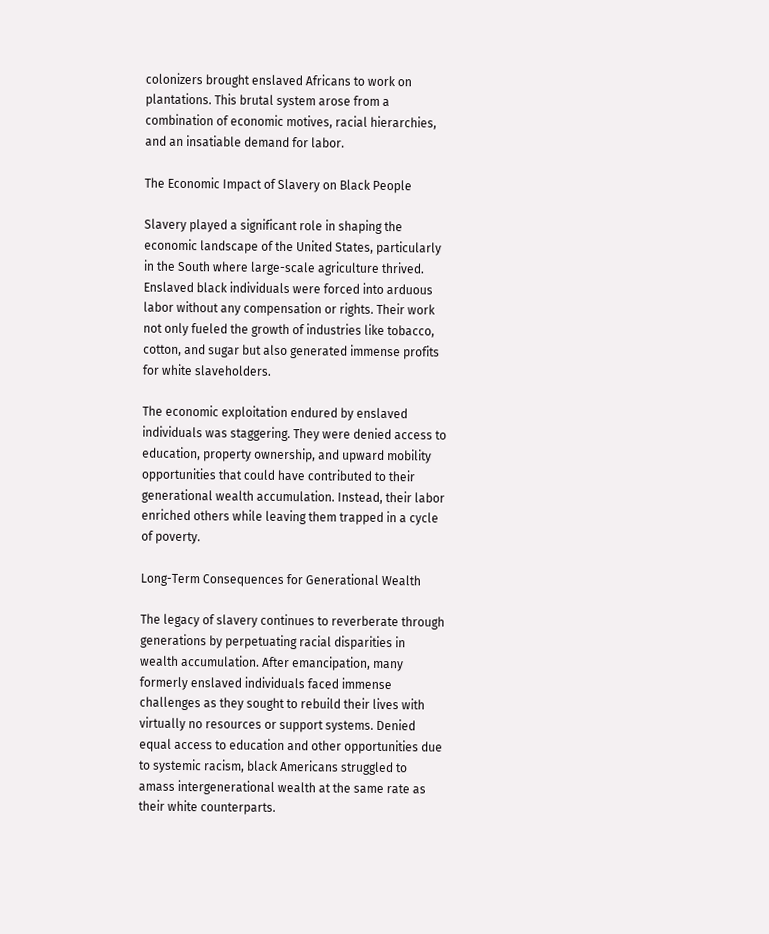colonizers brought enslaved Africans to work on plantations. This brutal system arose from a combination of economic motives, racial hierarchies, and an insatiable demand for labor.

The Economic Impact of Slavery on Black People

Slavery played a significant role in shaping the economic landscape of the United States, particularly in the South where large-scale agriculture thrived. Enslaved black individuals were forced into arduous labor without any compensation or rights. Their work not only fueled the growth of industries like tobacco, cotton, and sugar but also generated immense profits for white slaveholders.

The economic exploitation endured by enslaved individuals was staggering. They were denied access to education, property ownership, and upward mobility opportunities that could have contributed to their generational wealth accumulation. Instead, their labor enriched others while leaving them trapped in a cycle of poverty.

Long-Term Consequences for Generational Wealth

The legacy of slavery continues to reverberate through generations by perpetuating racial disparities in wealth accumulation. After emancipation, many formerly enslaved individuals faced immense challenges as they sought to rebuild their lives with virtually no resources or support systems. Denied equal access to education and other opportunities due to systemic racism, black Americans struggled to amass intergenerational wealth at the same rate as their white counterparts.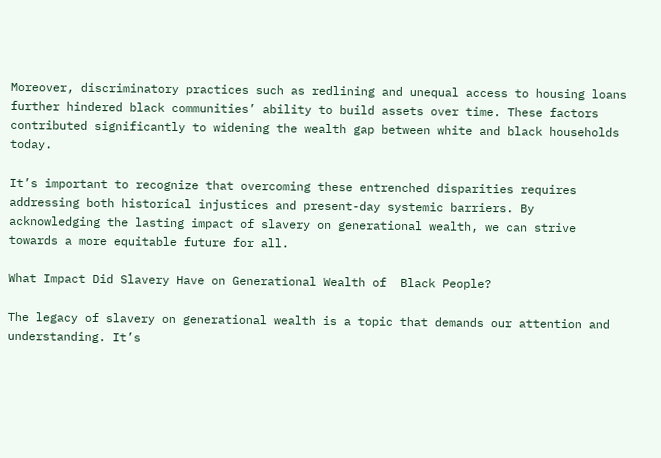Moreover, discriminatory practices such as redlining and unequal access to housing loans further hindered black communities’ ability to build assets over time. These factors contributed significantly to widening the wealth gap between white and black households today.

It’s important to recognize that overcoming these entrenched disparities requires addressing both historical injustices and present-day systemic barriers. By acknowledging the lasting impact of slavery on generational wealth, we can strive towards a more equitable future for all.

What Impact Did Slavery Have on Generational Wealth of  Black People?

The legacy of slavery on generational wealth is a topic that demands our attention and understanding. It’s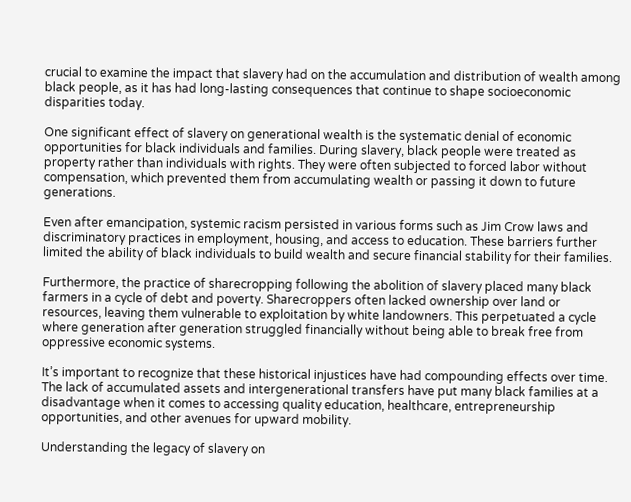crucial to examine the impact that slavery had on the accumulation and distribution of wealth among black people, as it has had long-lasting consequences that continue to shape socioeconomic disparities today.

One significant effect of slavery on generational wealth is the systematic denial of economic opportunities for black individuals and families. During slavery, black people were treated as property rather than individuals with rights. They were often subjected to forced labor without compensation, which prevented them from accumulating wealth or passing it down to future generations.

Even after emancipation, systemic racism persisted in various forms such as Jim Crow laws and discriminatory practices in employment, housing, and access to education. These barriers further limited the ability of black individuals to build wealth and secure financial stability for their families.

Furthermore, the practice of sharecropping following the abolition of slavery placed many black farmers in a cycle of debt and poverty. Sharecroppers often lacked ownership over land or resources, leaving them vulnerable to exploitation by white landowners. This perpetuated a cycle where generation after generation struggled financially without being able to break free from oppressive economic systems.

It’s important to recognize that these historical injustices have had compounding effects over time. The lack of accumulated assets and intergenerational transfers have put many black families at a disadvantage when it comes to accessing quality education, healthcare, entrepreneurship opportunities, and other avenues for upward mobility.

Understanding the legacy of slavery on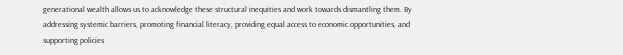generational wealth allows us to acknowledge these structural inequities and work towards dismantling them. By addressing systemic barriers, promoting financial literacy, providing equal access to economic opportunities, and supporting policies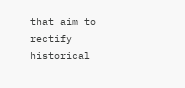that aim to rectify historical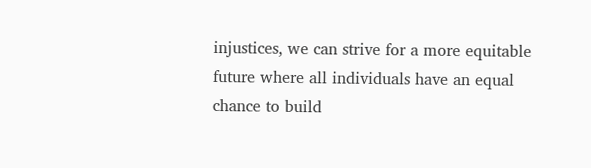injustices, we can strive for a more equitable future where all individuals have an equal chance to build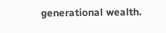generational wealth.